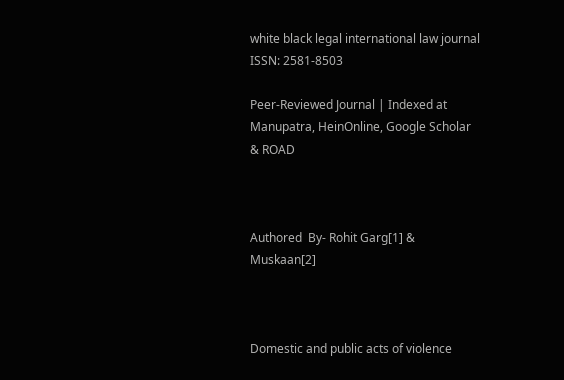white black legal international law journal ISSN: 2581-8503

Peer-Reviewed Journal | Indexed at Manupatra, HeinOnline, Google Scholar & ROAD



Authored  By- Rohit Garg[1] & Muskaan[2]



Domestic and public acts of violence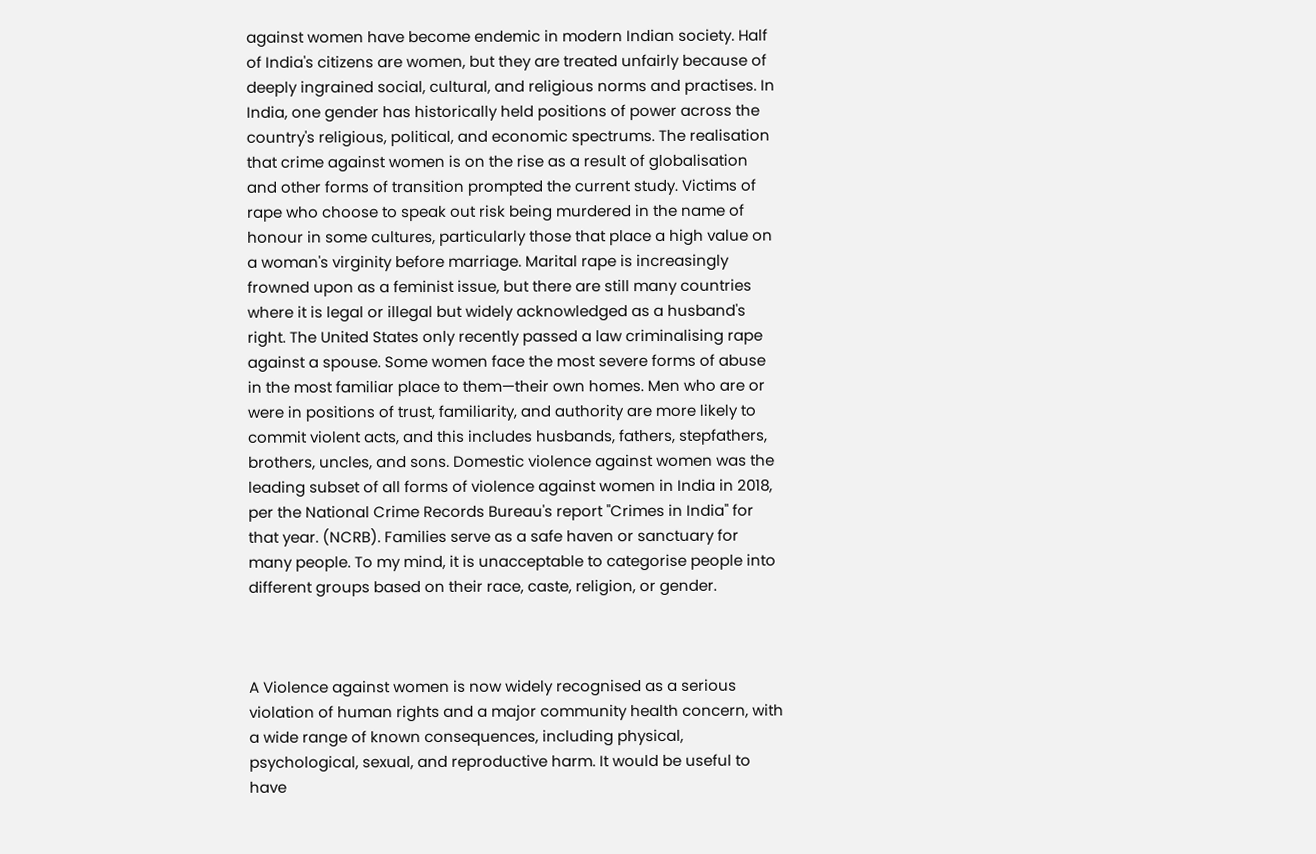against women have become endemic in modern Indian society. Half of India's citizens are women, but they are treated unfairly because of deeply ingrained social, cultural, and religious norms and practises. In India, one gender has historically held positions of power across the country's religious, political, and economic spectrums. The realisation that crime against women is on the rise as a result of globalisation and other forms of transition prompted the current study. Victims of rape who choose to speak out risk being murdered in the name of honour in some cultures, particularly those that place a high value on a woman's virginity before marriage. Marital rape is increasingly frowned upon as a feminist issue, but there are still many countries where it is legal or illegal but widely acknowledged as a husband's right. The United States only recently passed a law criminalising rape against a spouse. Some women face the most severe forms of abuse in the most familiar place to them—their own homes. Men who are or were in positions of trust, familiarity, and authority are more likely to commit violent acts, and this includes husbands, fathers, stepfathers, brothers, uncles, and sons. Domestic violence against women was the leading subset of all forms of violence against women in India in 2018, per the National Crime Records Bureau's report "Crimes in India" for that year. (NCRB). Families serve as a safe haven or sanctuary for many people. To my mind, it is unacceptable to categorise people into different groups based on their race, caste, religion, or gender.



A Violence against women is now widely recognised as a serious violation of human rights and a major community health concern, with a wide range of known consequences, including physical, psychological, sexual, and reproductive harm. It would be useful to have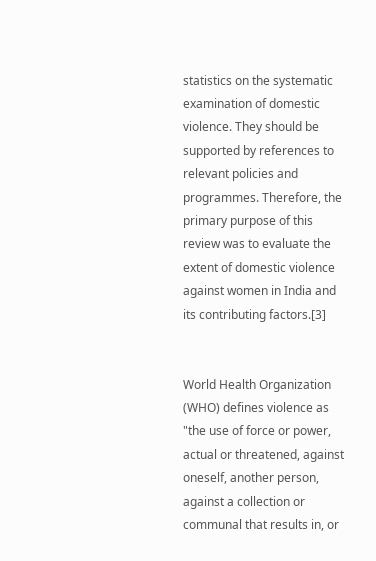statistics on the systematic examination of domestic violence. They should be supported by references to relevant policies and programmes. Therefore, the primary purpose of this review was to evaluate the extent of domestic violence against women in India and its contributing factors.[3]


World Health Organization (WHO) defines violence as "the use of force or power, actual or threatened, against oneself, another person, against a collection or communal that results in, or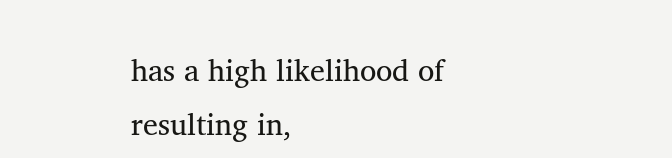has a high likelihood of resulting in,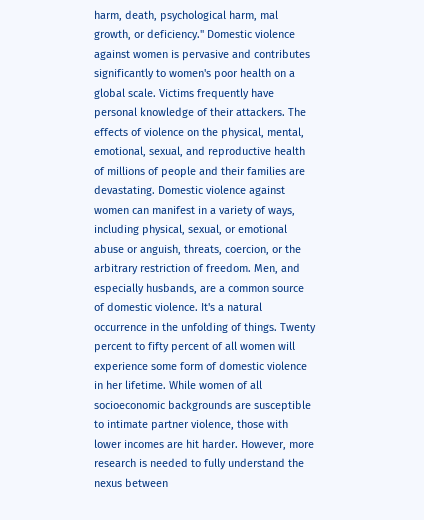harm, death, psychological harm, mal growth, or deficiency." Domestic violence against women is pervasive and contributes significantly to women's poor health on a global scale. Victims frequently have personal knowledge of their attackers. The effects of violence on the physical, mental, emotional, sexual, and reproductive health of millions of people and their families are devastating. Domestic violence against women can manifest in a variety of ways, including physical, sexual, or emotional abuse or anguish, threats, coercion, or the arbitrary restriction of freedom. Men, and especially husbands, are a common source of domestic violence. It's a natural occurrence in the unfolding of things. Twenty percent to fifty percent of all women will experience some form of domestic violence in her lifetime. While women of all socioeconomic backgrounds are susceptible to intimate partner violence, those with lower incomes are hit harder. However, more research is needed to fully understand the nexus between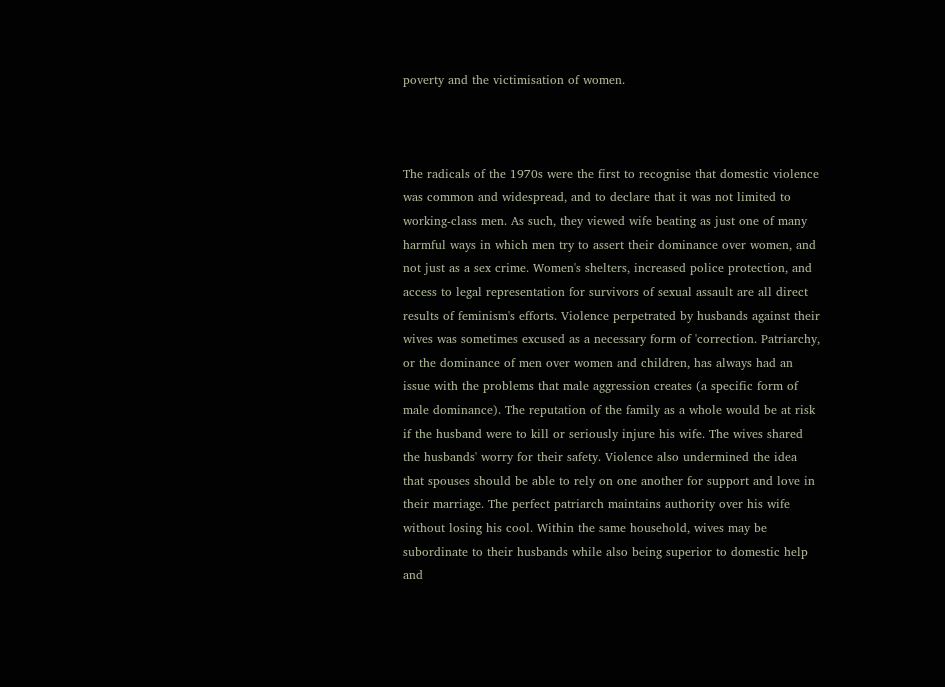poverty and the victimisation of women.



The radicals of the 1970s were the first to recognise that domestic violence was common and widespread, and to declare that it was not limited to working-class men. As such, they viewed wife beating as just one of many harmful ways in which men try to assert their dominance over women, and not just as a sex crime. Women's shelters, increased police protection, and access to legal representation for survivors of sexual assault are all direct results of feminism's efforts. Violence perpetrated by husbands against their wives was sometimes excused as a necessary form of 'correction. Patriarchy, or the dominance of men over women and children, has always had an issue with the problems that male aggression creates (a specific form of male dominance). The reputation of the family as a whole would be at risk if the husband were to kill or seriously injure his wife. The wives shared the husbands' worry for their safety. Violence also undermined the idea that spouses should be able to rely on one another for support and love in their marriage. The perfect patriarch maintains authority over his wife without losing his cool. Within the same household, wives may be subordinate to their husbands while also being superior to domestic help and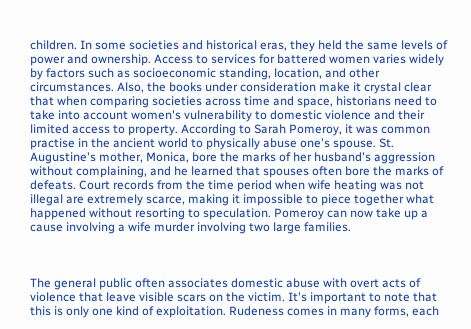children. In some societies and historical eras, they held the same levels of power and ownership. Access to services for battered women varies widely by factors such as socioeconomic standing, location, and other circumstances. Also, the books under consideration make it crystal clear that when comparing societies across time and space, historians need to take into account women's vulnerability to domestic violence and their limited access to property. According to Sarah Pomeroy, it was common practise in the ancient world to physically abuse one's spouse. St. Augustine's mother, Monica, bore the marks of her husband's aggression without complaining, and he learned that spouses often bore the marks of defeats. Court records from the time period when wife heating was not illegal are extremely scarce, making it impossible to piece together what happened without resorting to speculation. Pomeroy can now take up a cause involving a wife murder involving two large families.



The general public often associates domestic abuse with overt acts of violence that leave visible scars on the victim. It's important to note that this is only one kind of exploitation. Rudeness comes in many forms, each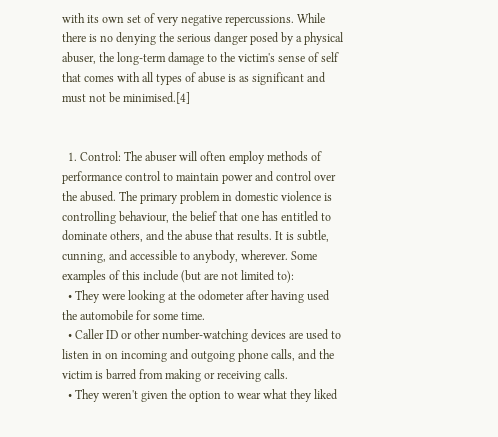with its own set of very negative repercussions. While there is no denying the serious danger posed by a physical abuser, the long-term damage to the victim's sense of self that comes with all types of abuse is as significant and must not be minimised.[4]


  1. Control: The abuser will often employ methods of performance control to maintain power and control over the abused. The primary problem in domestic violence is controlling behaviour, the belief that one has entitled to dominate others, and the abuse that results. It is subtle, cunning, and accessible to anybody, wherever. Some examples of this include (but are not limited to):
  • They were looking at the odometer after having used the automobile for some time.
  • Caller ID or other number-watching devices are used to listen in on incoming and outgoing phone calls, and the victim is barred from making or receiving calls.
  • They weren't given the option to wear what they liked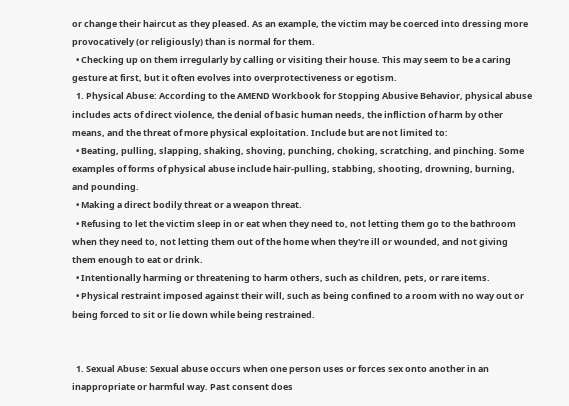or change their haircut as they pleased. As an example, the victim may be coerced into dressing more provocatively (or religiously) than is normal for them.
  • Checking up on them irregularly by calling or visiting their house. This may seem to be a caring gesture at first, but it often evolves into overprotectiveness or egotism.
  1. Physical Abuse: According to the AMEND Workbook for Stopping Abusive Behavior, physical abuse includes acts of direct violence, the denial of basic human needs, the infliction of harm by other means, and the threat of more physical exploitation. Include but are not limited to:
  • Beating, pulling, slapping, shaking, shoving, punching, choking, scratching, and pinching. Some examples of forms of physical abuse include hair-pulling, stabbing, shooting, drowning, burning, and pounding.
  • Making a direct bodily threat or a weapon threat.
  • Refusing to let the victim sleep in or eat when they need to, not letting them go to the bathroom when they need to, not letting them out of the home when they're ill or wounded, and not giving them enough to eat or drink.
  • Intentionally harming or threatening to harm others, such as children, pets, or rare items.
  • Physical restraint imposed against their will, such as being confined to a room with no way out or being forced to sit or lie down while being restrained.


  1. Sexual Abuse: Sexual abuse occurs when one person uses or forces sex onto another in an inappropriate or harmful way. Past consent does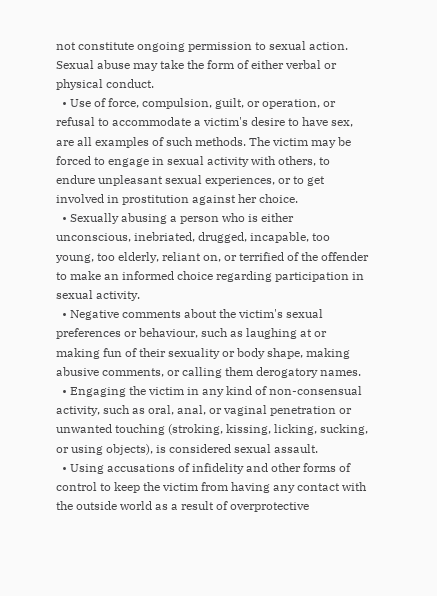not constitute ongoing permission to sexual action. Sexual abuse may take the form of either verbal or physical conduct.
  • Use of force, compulsion, guilt, or operation, or refusal to accommodate a victim's desire to have sex, are all examples of such methods. The victim may be forced to engage in sexual activity with others, to endure unpleasant sexual experiences, or to get involved in prostitution against her choice.
  • Sexually abusing a person who is either unconscious, inebriated, drugged, incapable, too young, too elderly, reliant on, or terrified of the offender to make an informed choice regarding participation in sexual activity.
  • Negative comments about the victim's sexual preferences or behaviour, such as laughing at or making fun of their sexuality or body shape, making abusive comments, or calling them derogatory names.
  • Engaging the victim in any kind of non-consensual activity, such as oral, anal, or vaginal penetration or unwanted touching (stroking, kissing, licking, sucking, or using objects), is considered sexual assault.
  • Using accusations of infidelity and other forms of control to keep the victim from having any contact with the outside world as a result of overprotective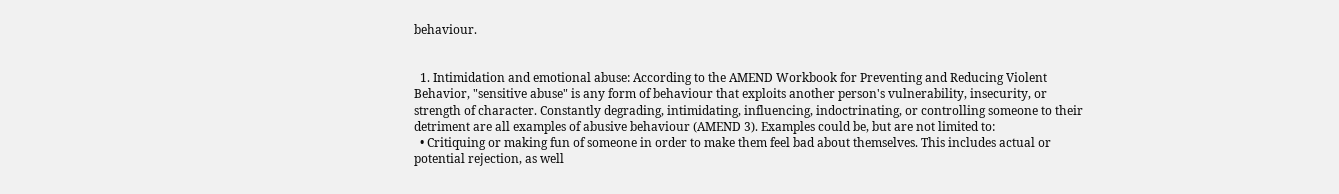behaviour.


  1. Intimidation and emotional abuse: According to the AMEND Workbook for Preventing and Reducing Violent Behavior, "sensitive abuse" is any form of behaviour that exploits another person's vulnerability, insecurity, or strength of character. Constantly degrading, intimidating, influencing, indoctrinating, or controlling someone to their detriment are all examples of abusive behaviour (AMEND 3). Examples could be, but are not limited to:
  • Critiquing or making fun of someone in order to make them feel bad about themselves. This includes actual or potential rejection, as well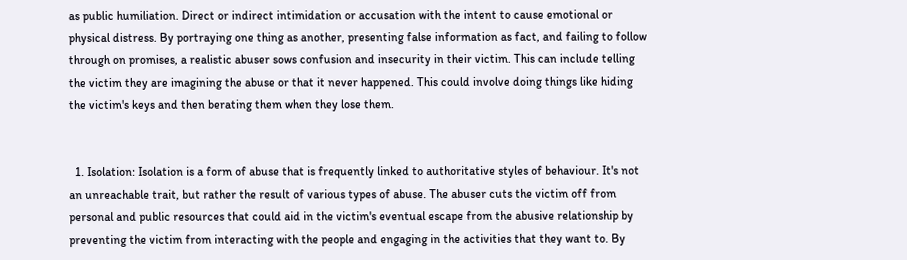as public humiliation. Direct or indirect intimidation or accusation with the intent to cause emotional or physical distress. By portraying one thing as another, presenting false information as fact, and failing to follow through on promises, a realistic abuser sows confusion and insecurity in their victim. This can include telling the victim they are imagining the abuse or that it never happened. This could involve doing things like hiding the victim's keys and then berating them when they lose them.


  1. Isolation: Isolation is a form of abuse that is frequently linked to authoritative styles of behaviour. It's not an unreachable trait, but rather the result of various types of abuse. The abuser cuts the victim off from personal and public resources that could aid in the victim's eventual escape from the abusive relationship by preventing the victim from interacting with the people and engaging in the activities that they want to. By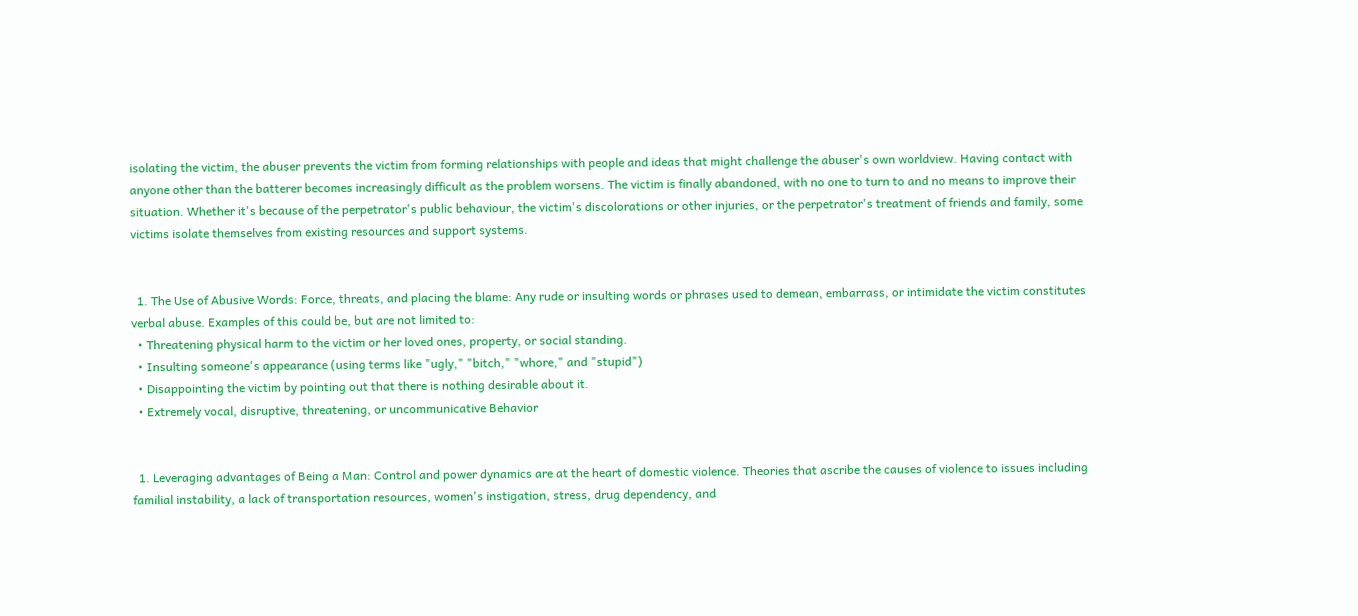isolating the victim, the abuser prevents the victim from forming relationships with people and ideas that might challenge the abuser's own worldview. Having contact with anyone other than the batterer becomes increasingly difficult as the problem worsens. The victim is finally abandoned, with no one to turn to and no means to improve their situation. Whether it's because of the perpetrator's public behaviour, the victim's discolorations or other injuries, or the perpetrator's treatment of friends and family, some victims isolate themselves from existing resources and support systems.


  1. The Use of Abusive Words: Force, threats, and placing the blame: Any rude or insulting words or phrases used to demean, embarrass, or intimidate the victim constitutes verbal abuse. Examples of this could be, but are not limited to:
  • Threatening physical harm to the victim or her loved ones, property, or social standing.
  • Insulting someone's appearance (using terms like "ugly," "bitch," "whore," and "stupid")
  • Disappointing the victim by pointing out that there is nothing desirable about it.
  • Extremely vocal, disruptive, threatening, or uncommunicative Behavior


  1. Leveraging advantages of Being a Man: Control and power dynamics are at the heart of domestic violence. Theories that ascribe the causes of violence to issues including familial instability, a lack of transportation resources, women's instigation, stress, drug dependency, and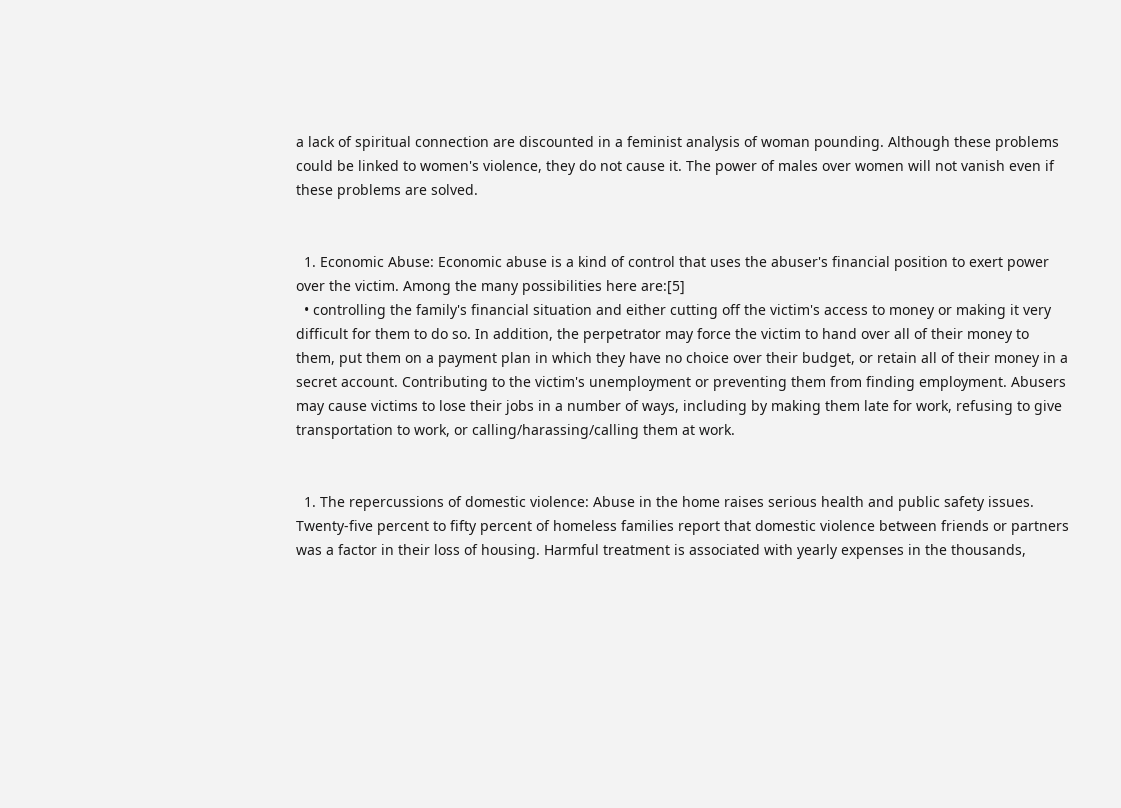a lack of spiritual connection are discounted in a feminist analysis of woman pounding. Although these problems could be linked to women's violence, they do not cause it. The power of males over women will not vanish even if these problems are solved.


  1. Economic Abuse: Economic abuse is a kind of control that uses the abuser's financial position to exert power over the victim. Among the many possibilities here are:[5]
  • controlling the family's financial situation and either cutting off the victim's access to money or making it very difficult for them to do so. In addition, the perpetrator may force the victim to hand over all of their money to them, put them on a payment plan in which they have no choice over their budget, or retain all of their money in a secret account. Contributing to the victim's unemployment or preventing them from finding employment. Abusers may cause victims to lose their jobs in a number of ways, including by making them late for work, refusing to give transportation to work, or calling/harassing/calling them at work.


  1. The repercussions of domestic violence: Abuse in the home raises serious health and public safety issues. Twenty-five percent to fifty percent of homeless families report that domestic violence between friends or partners was a factor in their loss of housing. Harmful treatment is associated with yearly expenses in the thousands,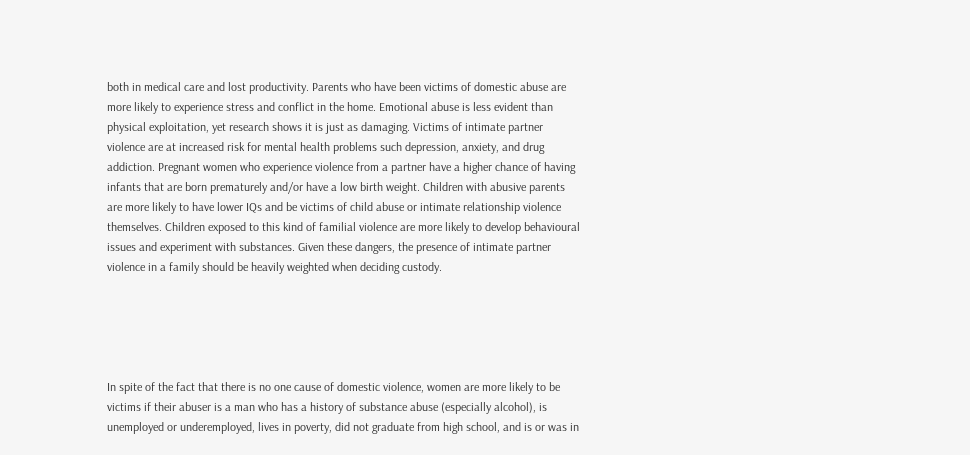both in medical care and lost productivity. Parents who have been victims of domestic abuse are more likely to experience stress and conflict in the home. Emotional abuse is less evident than physical exploitation, yet research shows it is just as damaging. Victims of intimate partner violence are at increased risk for mental health problems such depression, anxiety, and drug addiction. Pregnant women who experience violence from a partner have a higher chance of having infants that are born prematurely and/or have a low birth weight. Children with abusive parents are more likely to have lower IQs and be victims of child abuse or intimate relationship violence themselves. Children exposed to this kind of familial violence are more likely to develop behavioural issues and experiment with substances. Given these dangers, the presence of intimate partner violence in a family should be heavily weighted when deciding custody.





In spite of the fact that there is no one cause of domestic violence, women are more likely to be victims if their abuser is a man who has a history of substance abuse (especially alcohol), is unemployed or underemployed, lives in poverty, did not graduate from high school, and is or was in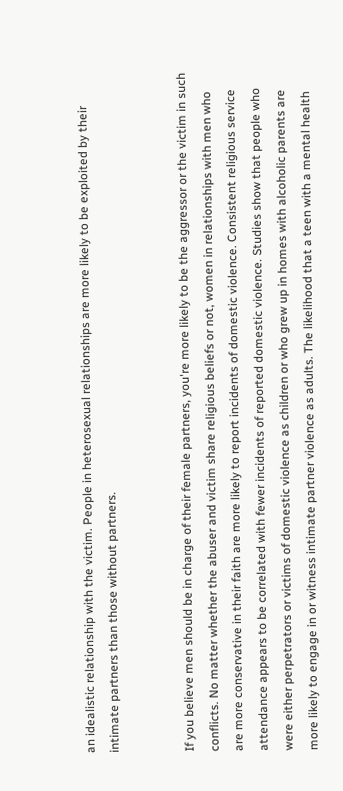an idealistic relationship with the victim. People in heterosexual relationships are more likely to be exploited by their intimate partners than those without partners.


If you believe men should be in charge of their female partners, you're more likely to be the aggressor or the victim in such conflicts. No matter whether the abuser and victim share religious beliefs or not, women in relationships with men who are more conservative in their faith are more likely to report incidents of domestic violence. Consistent religious service attendance appears to be correlated with fewer incidents of reported domestic violence. Studies show that people who were either perpetrators or victims of domestic violence as children or who grew up in homes with alcoholic parents are more likely to engage in or witness intimate partner violence as adults. The likelihood that a teen with a mental health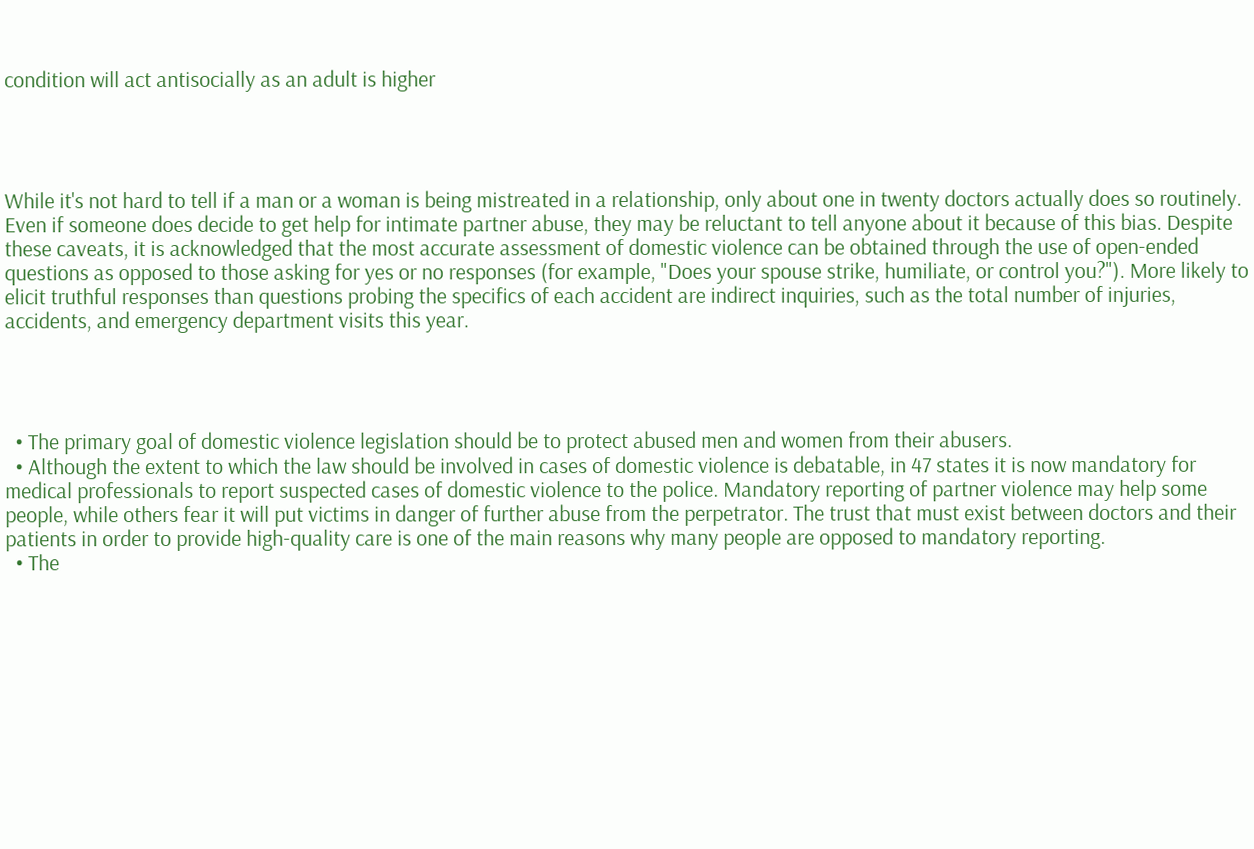condition will act antisocially as an adult is higher




While it's not hard to tell if a man or a woman is being mistreated in a relationship, only about one in twenty doctors actually does so routinely. Even if someone does decide to get help for intimate partner abuse, they may be reluctant to tell anyone about it because of this bias. Despite these caveats, it is acknowledged that the most accurate assessment of domestic violence can be obtained through the use of open-ended questions as opposed to those asking for yes or no responses (for example, "Does your spouse strike, humiliate, or control you?"). More likely to elicit truthful responses than questions probing the specifics of each accident are indirect inquiries, such as the total number of injuries, accidents, and emergency department visits this year.




  • The primary goal of domestic violence legislation should be to protect abused men and women from their abusers.
  • Although the extent to which the law should be involved in cases of domestic violence is debatable, in 47 states it is now mandatory for medical professionals to report suspected cases of domestic violence to the police. Mandatory reporting of partner violence may help some people, while others fear it will put victims in danger of further abuse from the perpetrator. The trust that must exist between doctors and their patients in order to provide high-quality care is one of the main reasons why many people are opposed to mandatory reporting.
  • The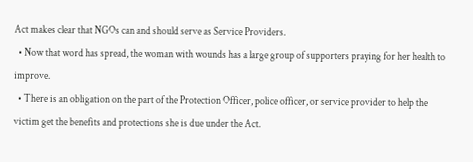Act makes clear that NGOs can and should serve as Service Providers.
  • Now that word has spread, the woman with wounds has a large group of supporters praying for her health to improve.
  • There is an obligation on the part of the Protection Officer, police officer, or service provider to help the victim get the benefits and protections she is due under the Act.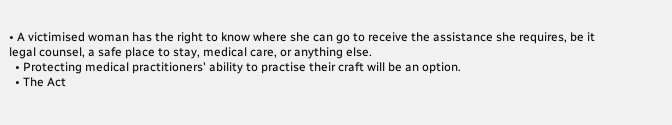• A victimised woman has the right to know where she can go to receive the assistance she requires, be it legal counsel, a safe place to stay, medical care, or anything else.
  • Protecting medical practitioners' ability to practise their craft will be an option.
  • The Act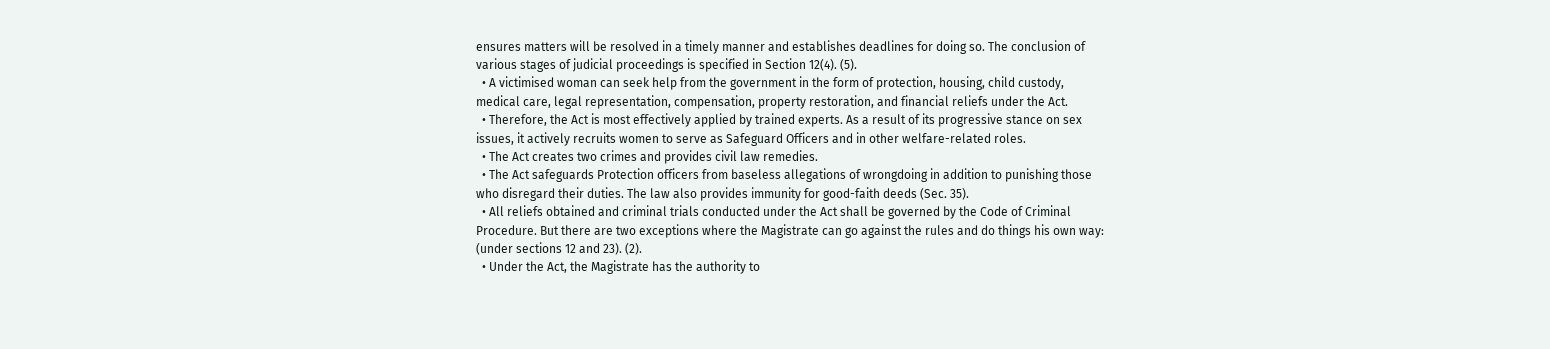ensures matters will be resolved in a timely manner and establishes deadlines for doing so. The conclusion of various stages of judicial proceedings is specified in Section 12(4). (5).
  • A victimised woman can seek help from the government in the form of protection, housing, child custody, medical care, legal representation, compensation, property restoration, and financial reliefs under the Act.
  • Therefore, the Act is most effectively applied by trained experts. As a result of its progressive stance on sex issues, it actively recruits women to serve as Safeguard Officers and in other welfare-related roles.
  • The Act creates two crimes and provides civil law remedies.
  • The Act safeguards Protection officers from baseless allegations of wrongdoing in addition to punishing those who disregard their duties. The law also provides immunity for good-faith deeds (Sec. 35).
  • All reliefs obtained and criminal trials conducted under the Act shall be governed by the Code of Criminal Procedure. But there are two exceptions where the Magistrate can go against the rules and do things his own way: (under sections 12 and 23). (2).
  • Under the Act, the Magistrate has the authority to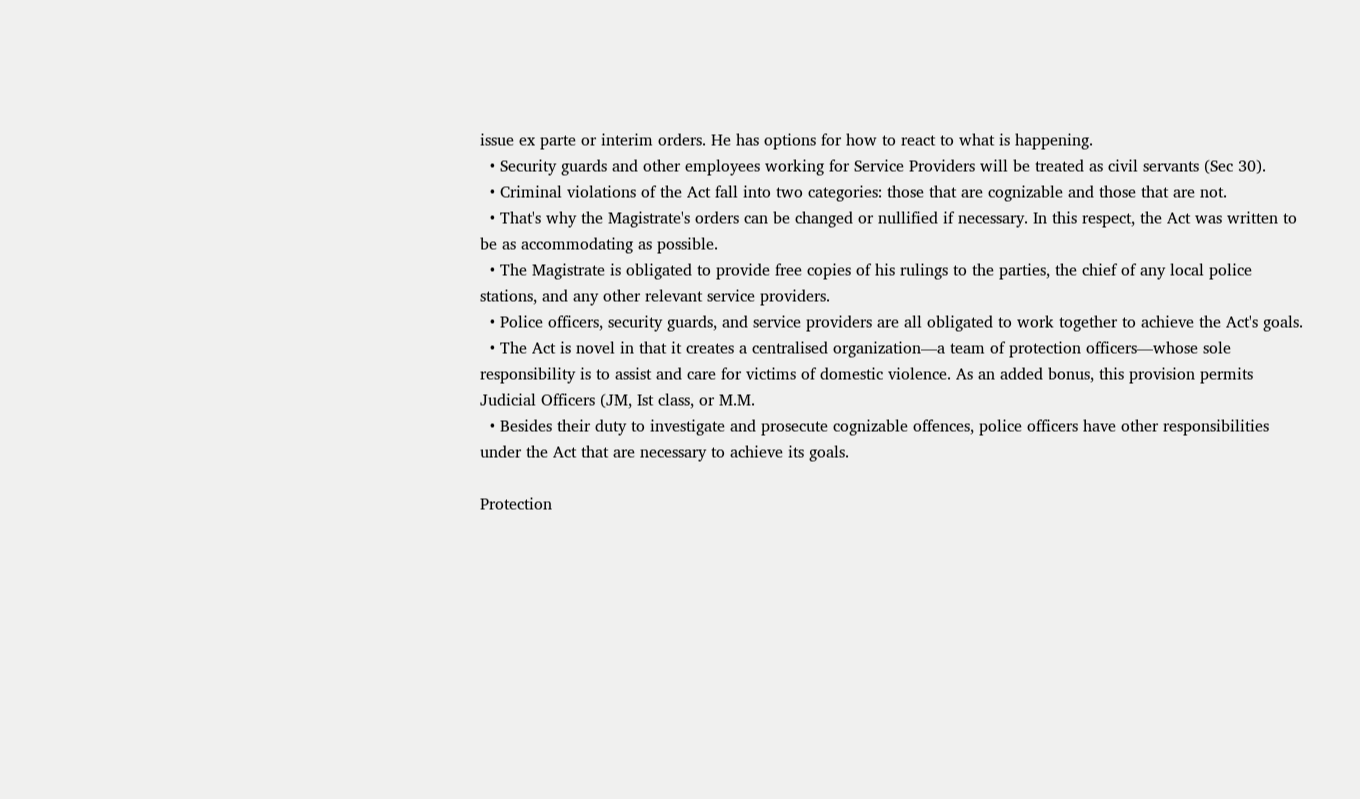issue ex parte or interim orders. He has options for how to react to what is happening.
  • Security guards and other employees working for Service Providers will be treated as civil servants (Sec 30).
  • Criminal violations of the Act fall into two categories: those that are cognizable and those that are not.
  • That's why the Magistrate's orders can be changed or nullified if necessary. In this respect, the Act was written to be as accommodating as possible.
  • The Magistrate is obligated to provide free copies of his rulings to the parties, the chief of any local police stations, and any other relevant service providers.
  • Police officers, security guards, and service providers are all obligated to work together to achieve the Act's goals.
  • The Act is novel in that it creates a centralised organization—a team of protection officers—whose sole responsibility is to assist and care for victims of domestic violence. As an added bonus, this provision permits Judicial Officers (JM, Ist class, or M.M.
  • Besides their duty to investigate and prosecute cognizable offences, police officers have other responsibilities under the Act that are necessary to achieve its goals.

Protection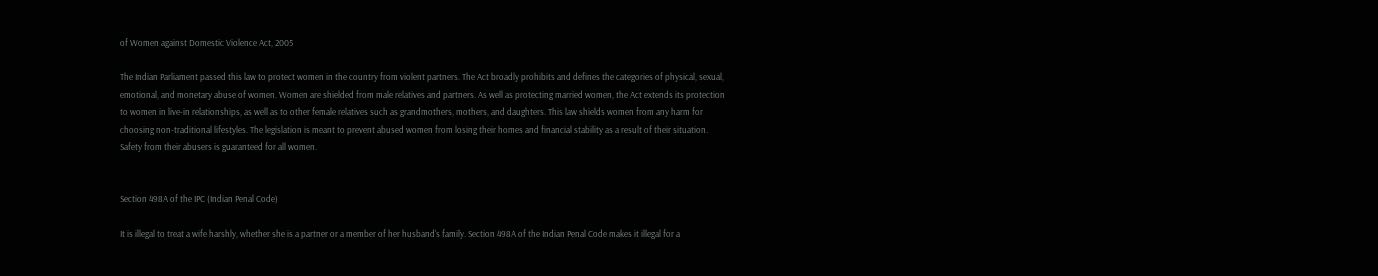of Women against Domestic Violence Act, 2005

The Indian Parliament passed this law to protect women in the country from violent partners. The Act broadly prohibits and defines the categories of physical, sexual, emotional, and monetary abuse of women. Women are shielded from male relatives and partners. As well as protecting married women, the Act extends its protection to women in live-in relationships, as well as to other female relatives such as grandmothers, mothers, and daughters. This law shields women from any harm for choosing non-traditional lifestyles. The legislation is meant to prevent abused women from losing their homes and financial stability as a result of their situation. Safety from their abusers is guaranteed for all women.


Section 498A of the IPC (Indian Penal Code)

It is illegal to treat a wife harshly, whether she is a partner or a member of her husband's family. Section 498A of the Indian Penal Code makes it illegal for a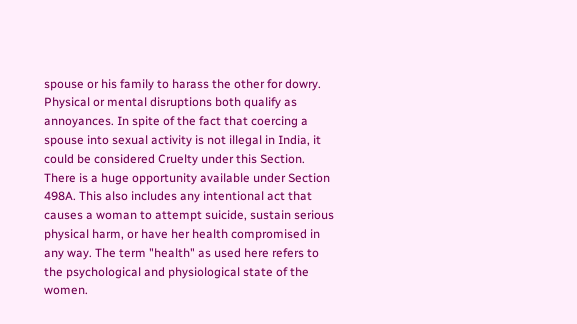spouse or his family to harass the other for dowry. Physical or mental disruptions both qualify as annoyances. In spite of the fact that coercing a spouse into sexual activity is not illegal in India, it could be considered Cruelty under this Section. There is a huge opportunity available under Section 498A. This also includes any intentional act that causes a woman to attempt suicide, sustain serious physical harm, or have her health compromised in any way. The term "health" as used here refers to the psychological and physiological state of the women.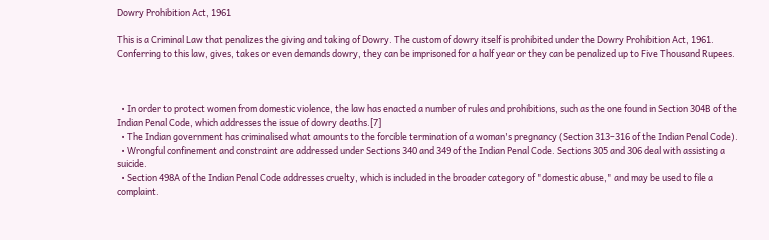Dowry Prohibition Act, 1961

This is a Criminal Law that penalizes the giving and taking of Dowry. The custom of dowry itself is prohibited under the Dowry Prohibition Act, 1961. Conferring to this law, gives, takes or even demands dowry, they can be imprisoned for a half year or they can be penalized up to Five Thousand Rupees.



  • In order to protect women from domestic violence, the law has enacted a number of rules and prohibitions, such as the one found in Section 304B of the Indian Penal Code, which addresses the issue of dowry deaths.[7]
  • The Indian government has criminalised what amounts to the forcible termination of a woman's pregnancy (Section 313–316 of the Indian Penal Code).
  • Wrongful confinement and constraint are addressed under Sections 340 and 349 of the Indian Penal Code. Sections 305 and 306 deal with assisting a suicide.
  • Section 498A of the Indian Penal Code addresses cruelty, which is included in the broader category of "domestic abuse," and may be used to file a complaint.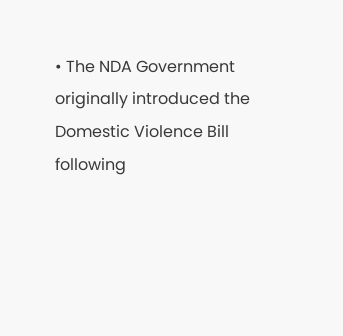• The NDA Government originally introduced the Domestic Violence Bill following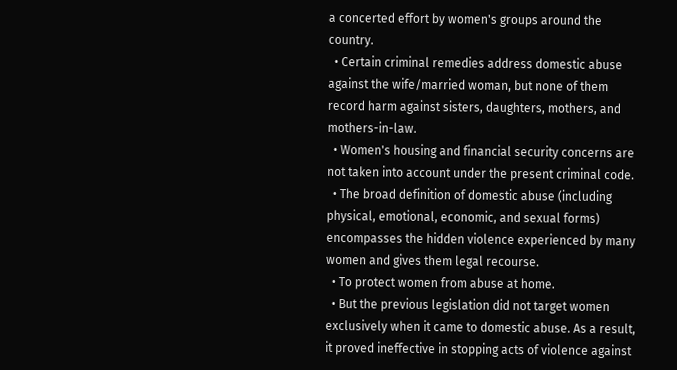a concerted effort by women's groups around the country.
  • Certain criminal remedies address domestic abuse against the wife/married woman, but none of them record harm against sisters, daughters, mothers, and mothers-in-law.
  • Women's housing and financial security concerns are not taken into account under the present criminal code.
  • The broad definition of domestic abuse (including physical, emotional, economic, and sexual forms) encompasses the hidden violence experienced by many women and gives them legal recourse.
  • To protect women from abuse at home.
  • But the previous legislation did not target women exclusively when it came to domestic abuse. As a result, it proved ineffective in stopping acts of violence against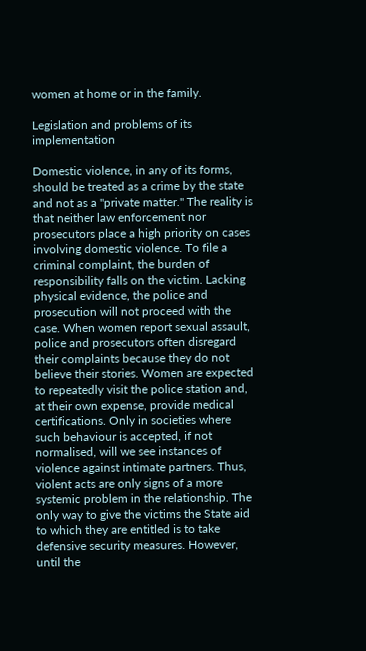women at home or in the family.

Legislation and problems of its implementation

Domestic violence, in any of its forms, should be treated as a crime by the state and not as a "private matter." The reality is that neither law enforcement nor prosecutors place a high priority on cases involving domestic violence. To file a criminal complaint, the burden of responsibility falls on the victim. Lacking physical evidence, the police and prosecution will not proceed with the case. When women report sexual assault, police and prosecutors often disregard their complaints because they do not believe their stories. Women are expected to repeatedly visit the police station and, at their own expense, provide medical certifications. Only in societies where such behaviour is accepted, if not normalised, will we see instances of violence against intimate partners. Thus, violent acts are only signs of a more systemic problem in the relationship. The only way to give the victims the State aid to which they are entitled is to take defensive security measures. However, until the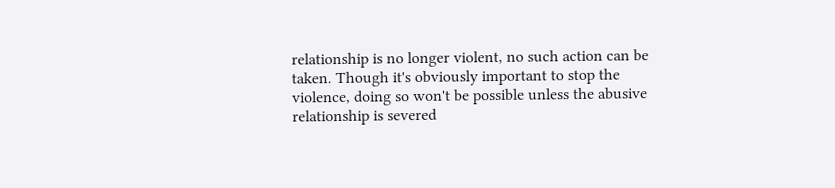relationship is no longer violent, no such action can be taken. Though it's obviously important to stop the violence, doing so won't be possible unless the abusive relationship is severed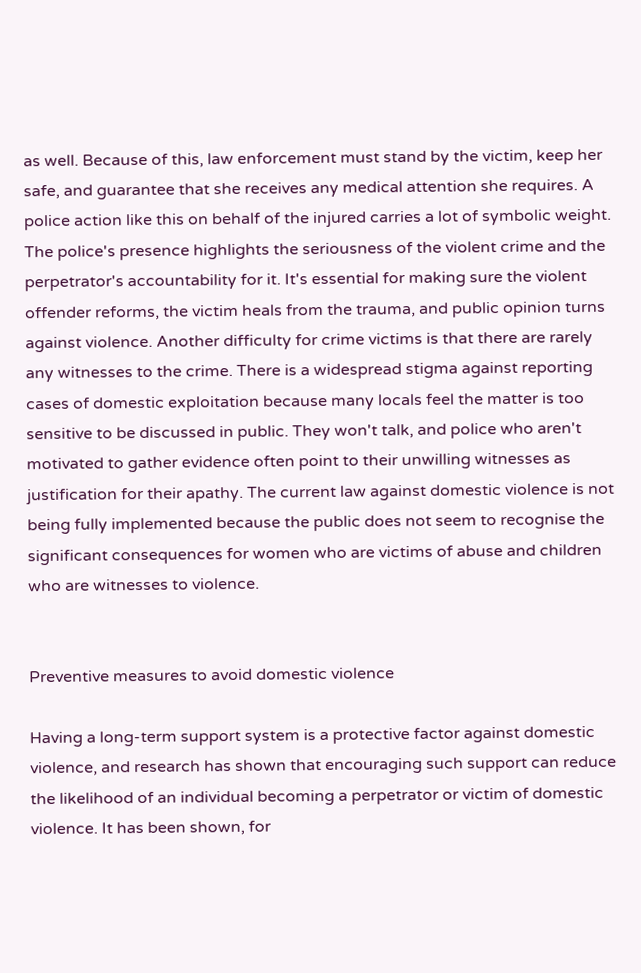as well. Because of this, law enforcement must stand by the victim, keep her safe, and guarantee that she receives any medical attention she requires. A police action like this on behalf of the injured carries a lot of symbolic weight. The police's presence highlights the seriousness of the violent crime and the perpetrator's accountability for it. It's essential for making sure the violent offender reforms, the victim heals from the trauma, and public opinion turns against violence. Another difficulty for crime victims is that there are rarely any witnesses to the crime. There is a widespread stigma against reporting cases of domestic exploitation because many locals feel the matter is too sensitive to be discussed in public. They won't talk, and police who aren't motivated to gather evidence often point to their unwilling witnesses as justification for their apathy. The current law against domestic violence is not being fully implemented because the public does not seem to recognise the significant consequences for women who are victims of abuse and children who are witnesses to violence.


Preventive measures to avoid domestic violence

Having a long-term support system is a protective factor against domestic violence, and research has shown that encouraging such support can reduce the likelihood of an individual becoming a perpetrator or victim of domestic violence. It has been shown, for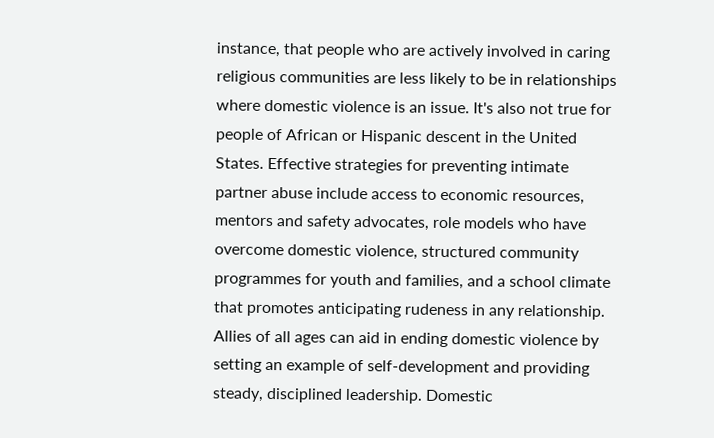instance, that people who are actively involved in caring religious communities are less likely to be in relationships where domestic violence is an issue. It's also not true for people of African or Hispanic descent in the United States. Effective strategies for preventing intimate partner abuse include access to economic resources, mentors and safety advocates, role models who have overcome domestic violence, structured community programmes for youth and families, and a school climate that promotes anticipating rudeness in any relationship. Allies of all ages can aid in ending domestic violence by setting an example of self-development and providing steady, disciplined leadership. Domestic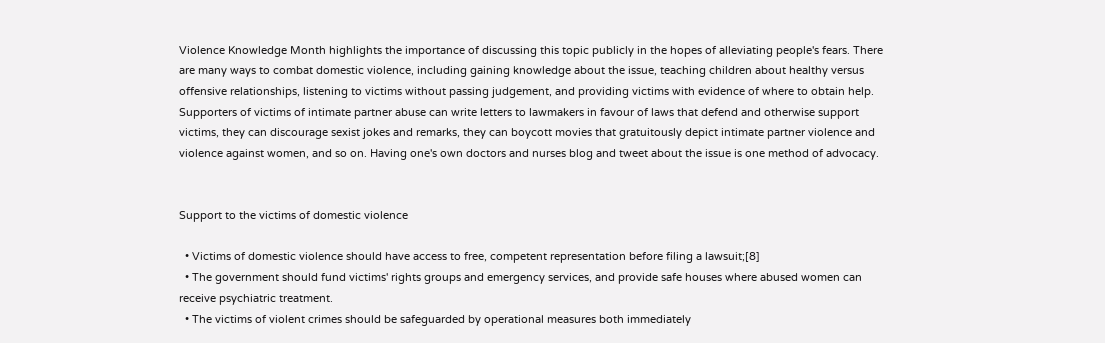Violence Knowledge Month highlights the importance of discussing this topic publicly in the hopes of alleviating people's fears. There are many ways to combat domestic violence, including gaining knowledge about the issue, teaching children about healthy versus offensive relationships, listening to victims without passing judgement, and providing victims with evidence of where to obtain help. Supporters of victims of intimate partner abuse can write letters to lawmakers in favour of laws that defend and otherwise support victims, they can discourage sexist jokes and remarks, they can boycott movies that gratuitously depict intimate partner violence and violence against women, and so on. Having one's own doctors and nurses blog and tweet about the issue is one method of advocacy.


Support to the victims of domestic violence

  • Victims of domestic violence should have access to free, competent representation before filing a lawsuit;[8]
  • The government should fund victims' rights groups and emergency services, and provide safe houses where abused women can receive psychiatric treatment.
  • The victims of violent crimes should be safeguarded by operational measures both immediately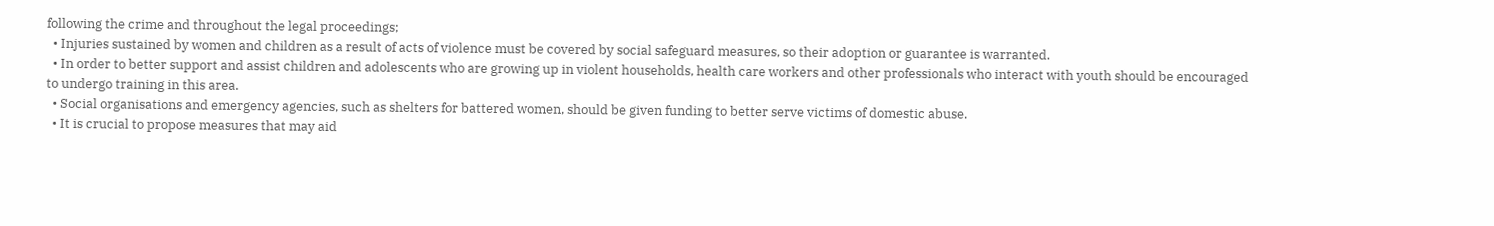following the crime and throughout the legal proceedings;
  • Injuries sustained by women and children as a result of acts of violence must be covered by social safeguard measures, so their adoption or guarantee is warranted.
  • In order to better support and assist children and adolescents who are growing up in violent households, health care workers and other professionals who interact with youth should be encouraged to undergo training in this area.
  • Social organisations and emergency agencies, such as shelters for battered women, should be given funding to better serve victims of domestic abuse.
  • It is crucial to propose measures that may aid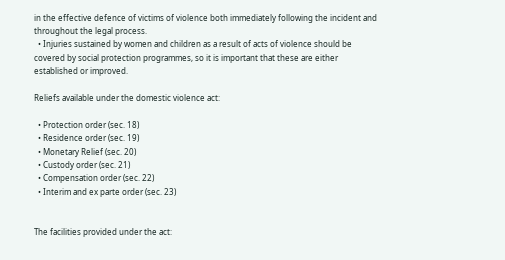in the effective defence of victims of violence both immediately following the incident and throughout the legal process.
  • Injuries sustained by women and children as a result of acts of violence should be covered by social protection programmes, so it is important that these are either established or improved.

Reliefs available under the domestic violence act:

  • Protection order (sec. 18)
  • Residence order (sec. 19)
  • Monetary Relief (sec. 20)
  • Custody order (sec. 21)
  • Compensation order (sec. 22)
  • Interim and ex parte order (sec. 23)


The facilities provided under the act: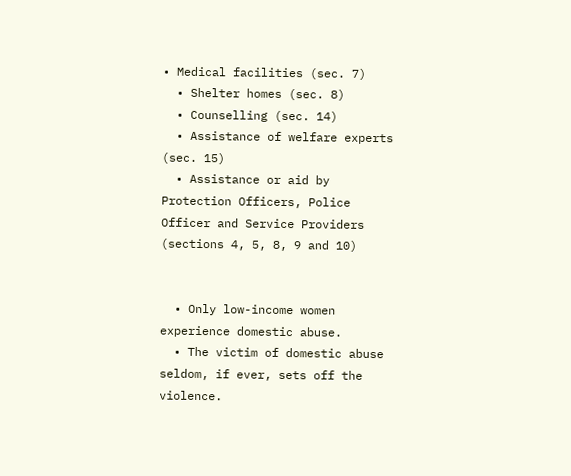• Medical facilities (sec. 7)
  • Shelter homes (sec. 8)
  • Counselling (sec. 14)
  • Assistance of welfare experts (sec. 15)
  • Assistance or aid by Protection Officers, Police Officer and Service Providers (sections 4, 5, 8, 9 and 10)


  • Only low-income women experience domestic abuse.
  • The victim of domestic abuse seldom, if ever, sets off the violence.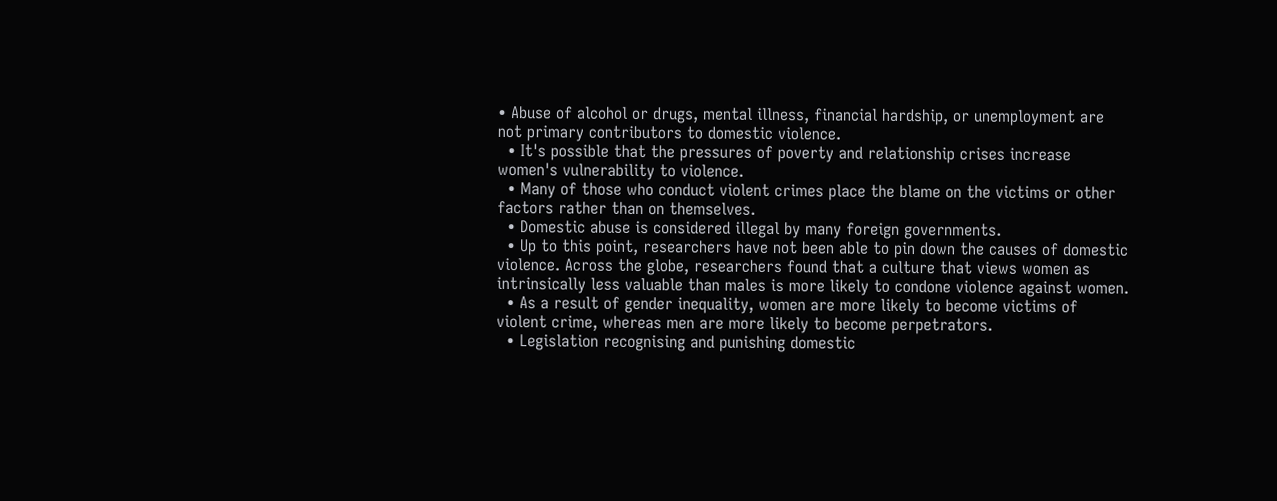• Abuse of alcohol or drugs, mental illness, financial hardship, or unemployment are not primary contributors to domestic violence.
  • It's possible that the pressures of poverty and relationship crises increase women's vulnerability to violence.
  • Many of those who conduct violent crimes place the blame on the victims or other factors rather than on themselves.
  • Domestic abuse is considered illegal by many foreign governments.
  • Up to this point, researchers have not been able to pin down the causes of domestic violence. Across the globe, researchers found that a culture that views women as intrinsically less valuable than males is more likely to condone violence against women.
  • As a result of gender inequality, women are more likely to become victims of violent crime, whereas men are more likely to become perpetrators.
  • Legislation recognising and punishing domestic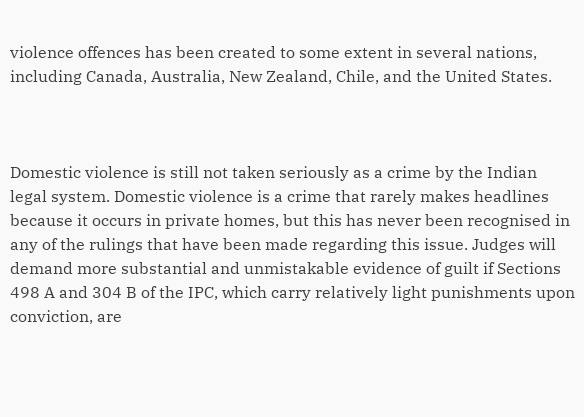violence offences has been created to some extent in several nations, including Canada, Australia, New Zealand, Chile, and the United States.



Domestic violence is still not taken seriously as a crime by the Indian legal system. Domestic violence is a crime that rarely makes headlines because it occurs in private homes, but this has never been recognised in any of the rulings that have been made regarding this issue. Judges will demand more substantial and unmistakable evidence of guilt if Sections 498 A and 304 B of the IPC, which carry relatively light punishments upon conviction, are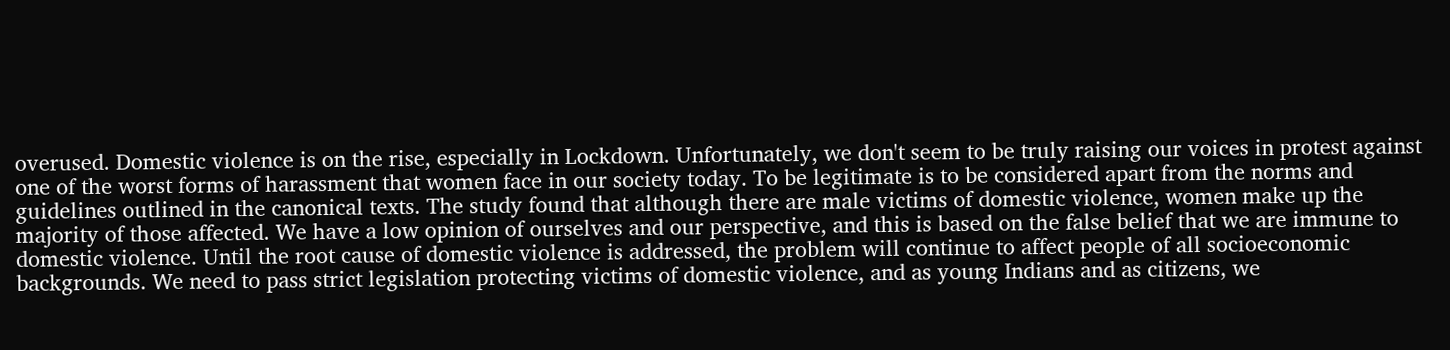overused. Domestic violence is on the rise, especially in Lockdown. Unfortunately, we don't seem to be truly raising our voices in protest against one of the worst forms of harassment that women face in our society today. To be legitimate is to be considered apart from the norms and guidelines outlined in the canonical texts. The study found that although there are male victims of domestic violence, women make up the majority of those affected. We have a low opinion of ourselves and our perspective, and this is based on the false belief that we are immune to domestic violence. Until the root cause of domestic violence is addressed, the problem will continue to affect people of all socioeconomic backgrounds. We need to pass strict legislation protecting victims of domestic violence, and as young Indians and as citizens, we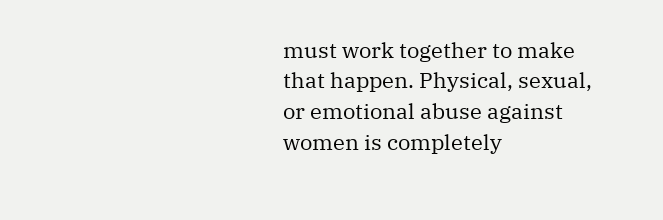must work together to make that happen. Physical, sexual, or emotional abuse against women is completely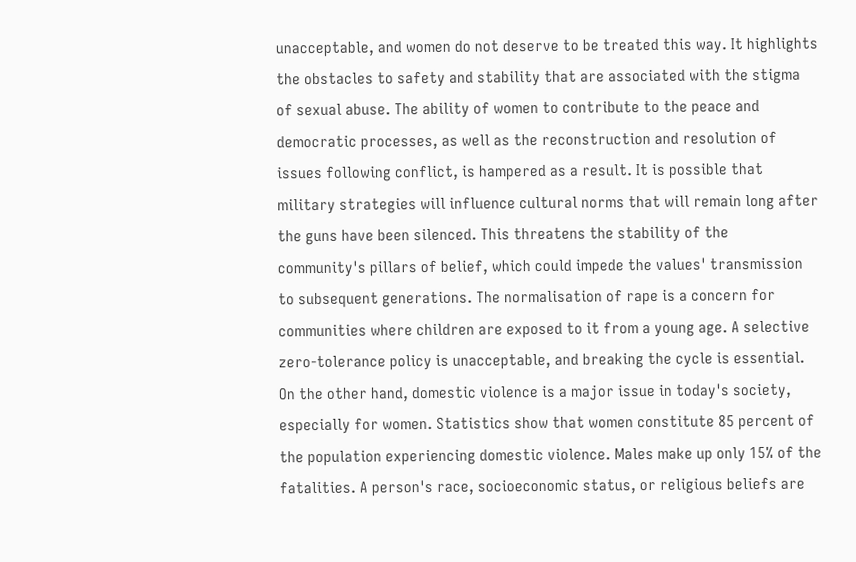unacceptable, and women do not deserve to be treated this way. It highlights the obstacles to safety and stability that are associated with the stigma of sexual abuse. The ability of women to contribute to the peace and democratic processes, as well as the reconstruction and resolution of issues following conflict, is hampered as a result. It is possible that military strategies will influence cultural norms that will remain long after the guns have been silenced. This threatens the stability of the community's pillars of belief, which could impede the values' transmission to subsequent generations. The normalisation of rape is a concern for communities where children are exposed to it from a young age. A selective zero-tolerance policy is unacceptable, and breaking the cycle is essential. On the other hand, domestic violence is a major issue in today's society, especially for women. Statistics show that women constitute 85 percent of the population experiencing domestic violence. Males make up only 15% of the fatalities. A person's race, socioeconomic status, or religious beliefs are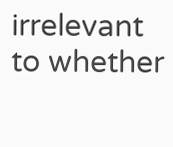irrelevant to whether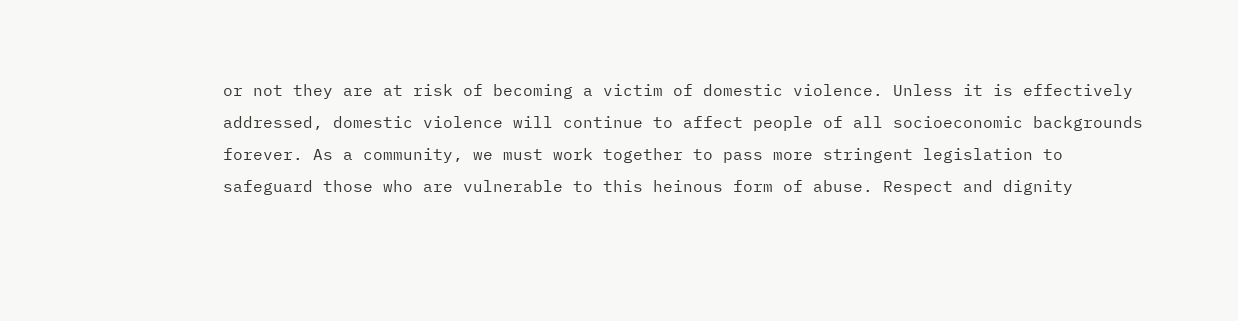or not they are at risk of becoming a victim of domestic violence. Unless it is effectively addressed, domestic violence will continue to affect people of all socioeconomic backgrounds forever. As a community, we must work together to pass more stringent legislation to safeguard those who are vulnerable to this heinous form of abuse. Respect and dignity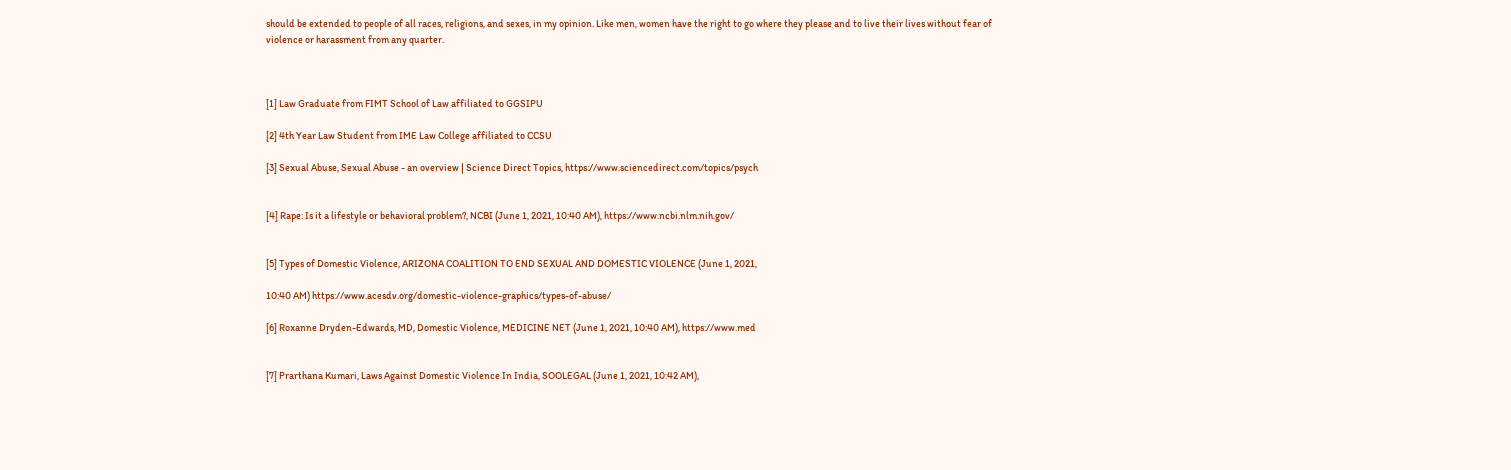should be extended to people of all races, religions, and sexes, in my opinion. Like men, women have the right to go where they please and to live their lives without fear of violence or harassment from any quarter.



[1] Law Graduate from FIMT School of Law affiliated to GGSIPU

[2] 4th Year Law Student from IME Law College affiliated to CCSU

[3] Sexual Abuse, Sexual Abuse - an overview | Science Direct Topics, https://www.sciencedirect.com/topics/psych


[4] Rape: Is it a lifestyle or behavioral problem?, NCBI (June 1, 2021, 10:40 AM), https://www.ncbi.nlm.nih.gov/


[5] Types of Domestic Violence, ARIZONA COALITION TO END SEXUAL AND DOMESTIC VIOLENCE (June 1, 2021,

10:40 AM) https://www.acesdv.org/domestic-violence-graphics/types-of-abuse/

[6] Roxanne Dryden-Edwards, MD, Domestic Violence, MEDICINE NET (June 1, 2021, 10:40 AM), https://www.med


[7] Prarthana Kumari, Laws Against Domestic Violence In India, SOOLEGAL (June 1, 2021, 10:42 AM),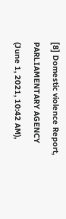[8] Domestic violence Report, PARLIAMENTARY AGENCY (June 1, 2021, 10:42 AM),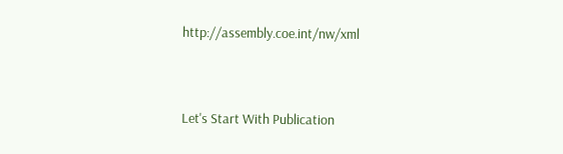http://assembly.coe.int/nw/xml



Let's Start With Publication